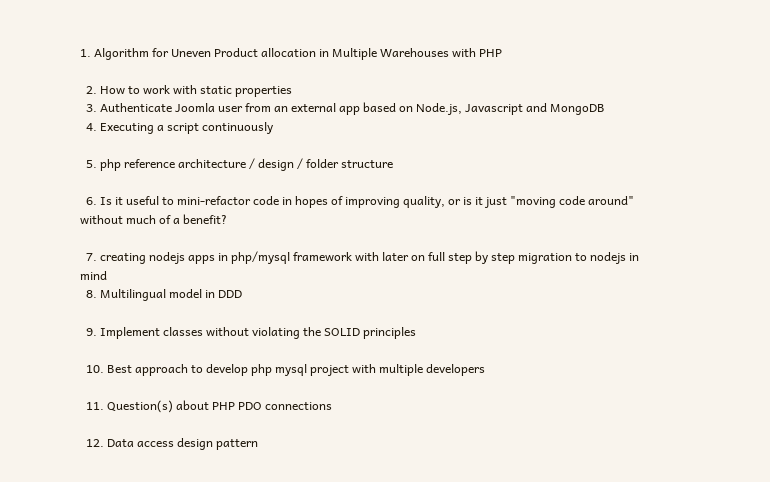1. Algorithm for Uneven Product allocation in Multiple Warehouses with PHP

  2. How to work with static properties
  3. Authenticate Joomla user from an external app based on Node.js, Javascript and MongoDB
  4. Executing a script continuously

  5. php reference architecture / design / folder structure

  6. Is it useful to mini-refactor code in hopes of improving quality, or is it just "moving code around" without much of a benefit?

  7. creating nodejs apps in php/mysql framework with later on full step by step migration to nodejs in mind
  8. Multilingual model in DDD

  9. Implement classes without violating the SOLID principles

  10. Best approach to develop php mysql project with multiple developers

  11. Question(s) about PHP PDO connections

  12. Data access design pattern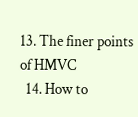13. The finer points of HMVC
  14. How to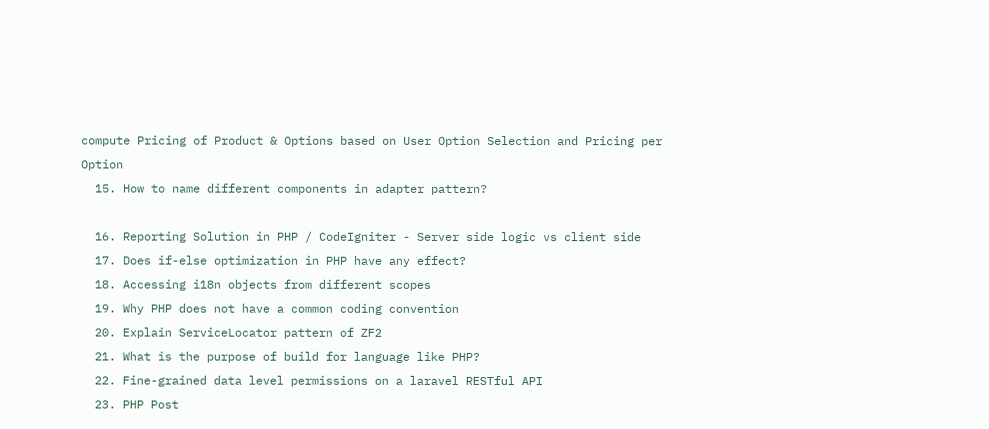compute Pricing of Product & Options based on User Option Selection and Pricing per Option
  15. How to name different components in adapter pattern?

  16. Reporting Solution in PHP / CodeIgniter - Server side logic vs client side
  17. Does if-else optimization in PHP have any effect?
  18. Accessing i18n objects from different scopes
  19. Why PHP does not have a common coding convention
  20. Explain ServiceLocator pattern of ZF2
  21. What is the purpose of build for language like PHP?
  22. Fine-grained data level permissions on a laravel RESTful API
  23. PHP Post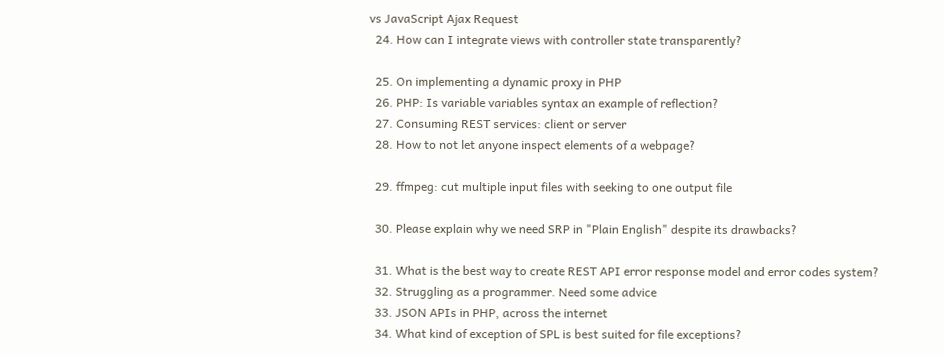vs JavaScript Ajax Request
  24. How can I integrate views with controller state transparently?

  25. On implementing a dynamic proxy in PHP
  26. PHP: Is variable variables syntax an example of reflection?
  27. Consuming REST services: client or server
  28. How to not let anyone inspect elements of a webpage?

  29. ffmpeg: cut multiple input files with seeking to one output file

  30. Please explain why we need SRP in "Plain English" despite its drawbacks?

  31. What is the best way to create REST API error response model and error codes system?
  32. Struggling as a programmer. Need some advice
  33. JSON APIs in PHP, across the internet
  34. What kind of exception of SPL is best suited for file exceptions?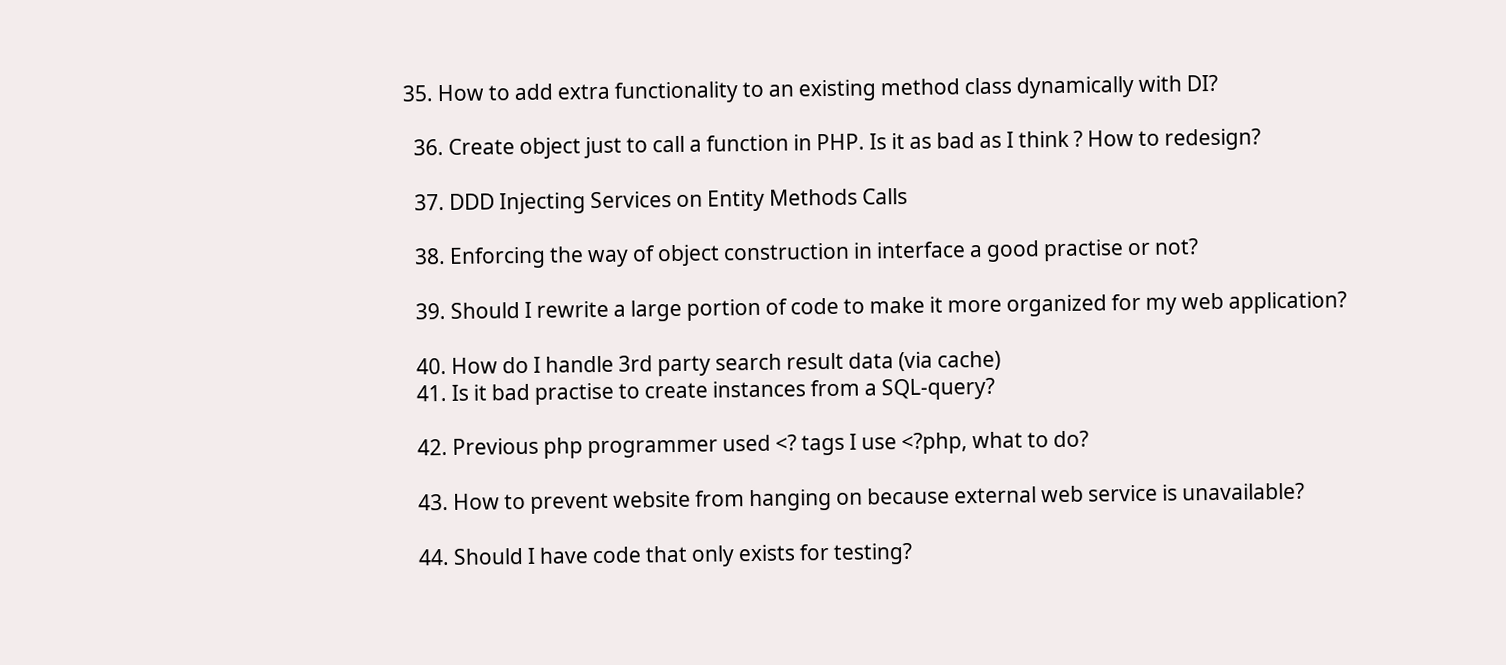35. How to add extra functionality to an existing method class dynamically with DI?

  36. Create object just to call a function in PHP. Is it as bad as I think ? How to redesign?

  37. DDD Injecting Services on Entity Methods Calls

  38. Enforcing the way of object construction in interface a good practise or not?

  39. Should I rewrite a large portion of code to make it more organized for my web application?

  40. How do I handle 3rd party search result data (via cache)
  41. Is it bad practise to create instances from a SQL-query?

  42. Previous php programmer used <? tags I use <?php, what to do?

  43. How to prevent website from hanging on because external web service is unavailable?

  44. Should I have code that only exists for testing?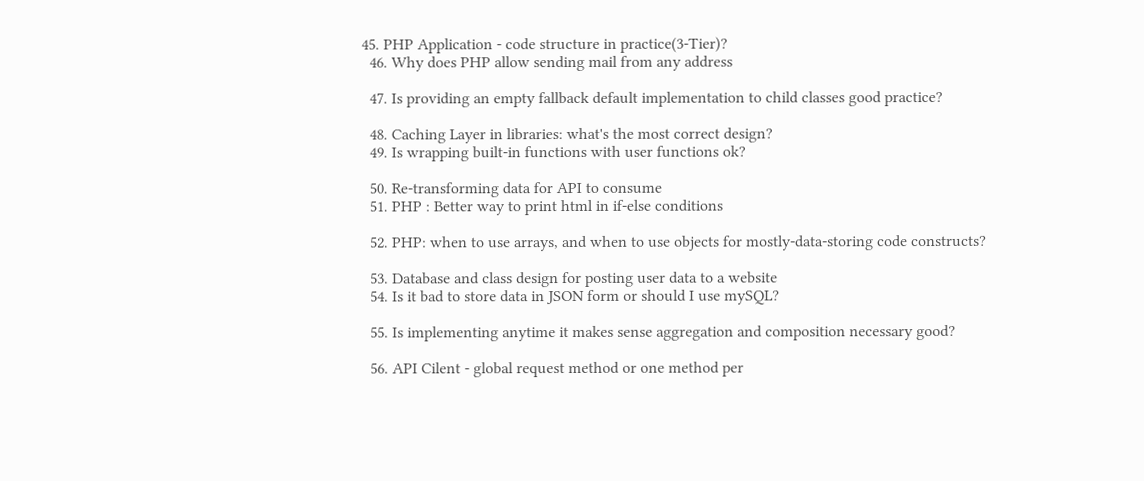45. PHP Application - code structure in practice(3-Tier)?
  46. Why does PHP allow sending mail from any address

  47. Is providing an empty fallback default implementation to child classes good practice?

  48. Caching Layer in libraries: what's the most correct design?
  49. Is wrapping built-in functions with user functions ok?

  50. Re-transforming data for API to consume
  51. PHP : Better way to print html in if-else conditions

  52. PHP: when to use arrays, and when to use objects for mostly-data-storing code constructs?

  53. Database and class design for posting user data to a website
  54. Is it bad to store data in JSON form or should I use mySQL?

  55. Is implementing anytime it makes sense aggregation and composition necessary good?

  56. API Cilent - global request method or one method per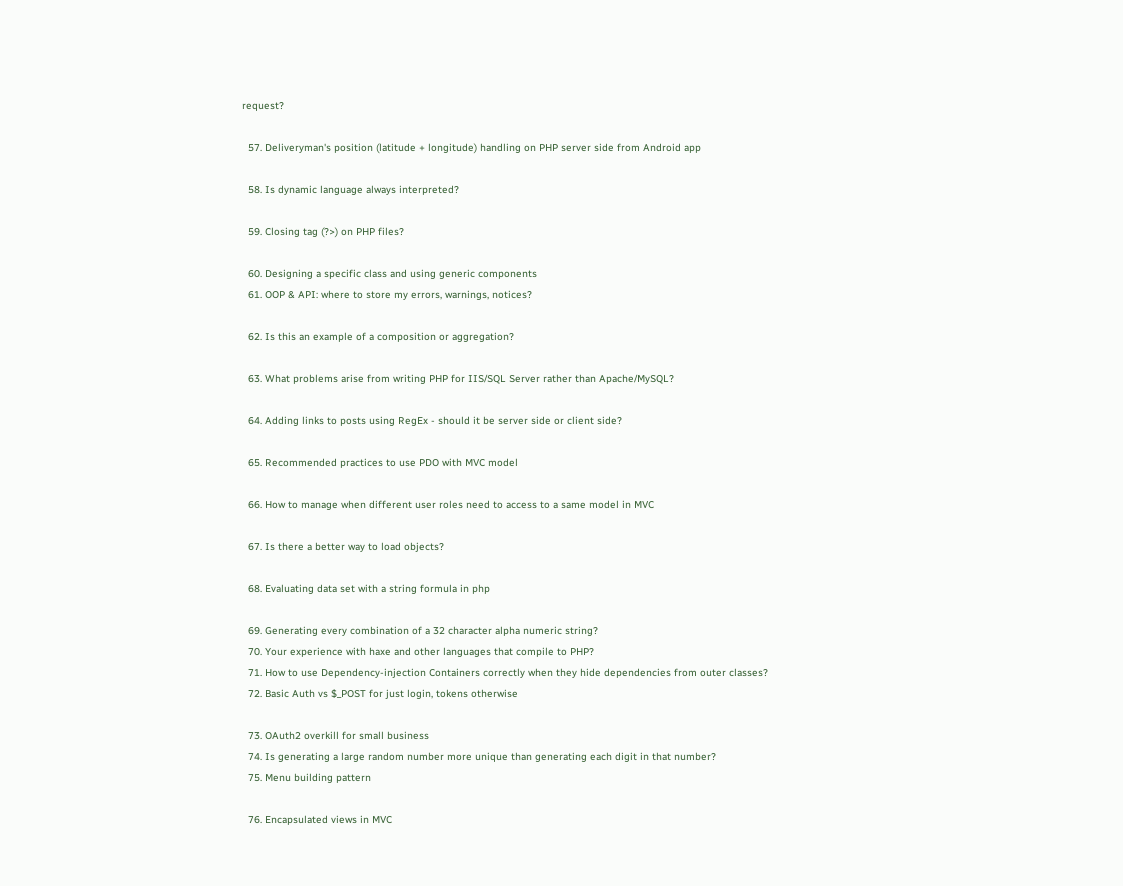request?

  57. Deliveryman's position (latitude + longitude) handling on PHP server side from Android app

  58. Is dynamic language always interpreted?

  59. Closing tag (?>) on PHP files?

  60. Designing a specific class and using generic components
  61. OOP & API: where to store my errors, warnings, notices?

  62. Is this an example of a composition or aggregation?

  63. What problems arise from writing PHP for IIS/SQL Server rather than Apache/MySQL?

  64. Adding links to posts using RegEx - should it be server side or client side?

  65. Recommended practices to use PDO with MVC model

  66. How to manage when different user roles need to access to a same model in MVC

  67. Is there a better way to load objects?

  68. Evaluating data set with a string formula in php

  69. Generating every combination of a 32 character alpha numeric string?
  70. Your experience with haxe and other languages that compile to PHP?
  71. How to use Dependency-injection Containers correctly when they hide dependencies from outer classes?
  72. Basic Auth vs $_POST for just login, tokens otherwise

  73. OAuth2 overkill for small business
  74. Is generating a large random number more unique than generating each digit in that number?
  75. Menu building pattern

  76. Encapsulated views in MVC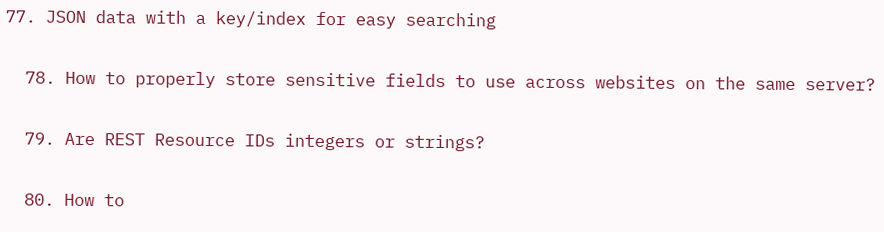77. JSON data with a key/index for easy searching

  78. How to properly store sensitive fields to use across websites on the same server?

  79. Are REST Resource IDs integers or strings?

  80. How to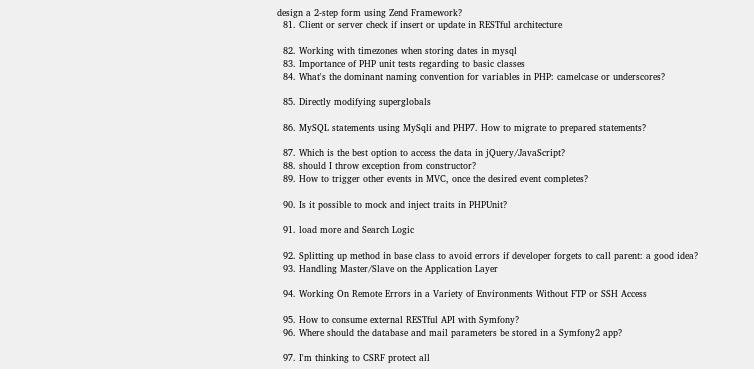design a 2-step form using Zend Framework?
  81. Client or server check if insert or update in RESTful architecture

  82. Working with timezones when storing dates in mysql
  83. Importance of PHP unit tests regarding to basic classes
  84. What's the dominant naming convention for variables in PHP: camelcase or underscores?

  85. Directly modifying superglobals

  86. MySQL statements using MySqli and PHP7. How to migrate to prepared statements?

  87. Which is the best option to access the data in jQuery/JavaScript?
  88. should I throw exception from constructor?
  89. How to trigger other events in MVC, once the desired event completes?

  90. Is it possible to mock and inject traits in PHPUnit?

  91. load more and Search Logic

  92. Splitting up method in base class to avoid errors if developer forgets to call parent: a good idea?
  93. Handling Master/Slave on the Application Layer

  94. Working On Remote Errors in a Variety of Environments Without FTP or SSH Access

  95. How to consume external RESTful API with Symfony?
  96. Where should the database and mail parameters be stored in a Symfony2 app?

  97. I'm thinking to CSRF protect all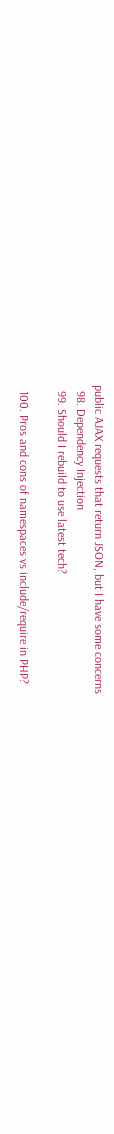public AJAX requests that return JSON, but I have some concerns
  98. Dependency Injection
  99. Should I rebuild to use latest tech?

  100. Pros and cons of namespaces vs include/require in PHP?